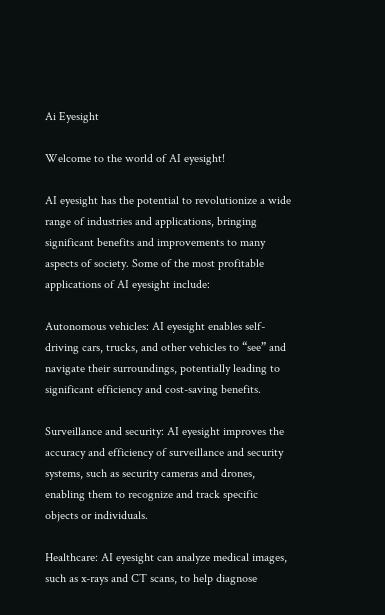Ai Eyesight

Welcome to the world of AI eyesight!

AI eyesight has the potential to revolutionize a wide range of industries and applications, bringing significant benefits and improvements to many aspects of society. Some of the most profitable applications of AI eyesight include:

Autonomous vehicles: AI eyesight enables self-driving cars, trucks, and other vehicles to “see” and navigate their surroundings, potentially leading to significant efficiency and cost-saving benefits.

Surveillance and security: AI eyesight improves the accuracy and efficiency of surveillance and security systems, such as security cameras and drones, enabling them to recognize and track specific objects or individuals.

Healthcare: AI eyesight can analyze medical images, such as x-rays and CT scans, to help diagnose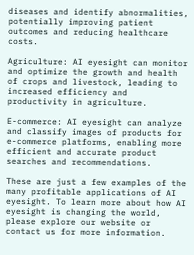diseases and identify abnormalities, potentially improving patient outcomes and reducing healthcare costs.

Agriculture: AI eyesight can monitor and optimize the growth and health of crops and livestock, leading to increased efficiency and productivity in agriculture.

E-commerce: AI eyesight can analyze and classify images of products for e-commerce platforms, enabling more efficient and accurate product searches and recommendations.

These are just a few examples of the many profitable applications of AI eyesight. To learn more about how AI eyesight is changing the world, please explore our website or contact us for more information.